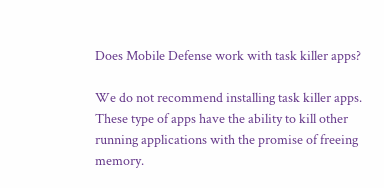Does Mobile Defense work with task killer apps?

We do not recommend installing task killer apps. These type of apps have the ability to kill other running applications with the promise of freeing memory.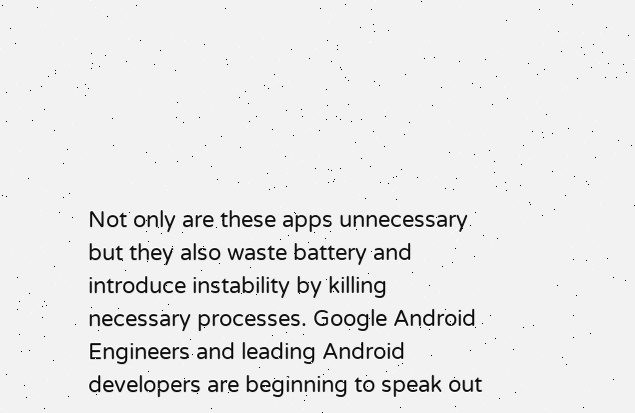Not only are these apps unnecessary but they also waste battery and introduce instability by killing necessary processes. Google Android Engineers and leading Android developers are beginning to speak out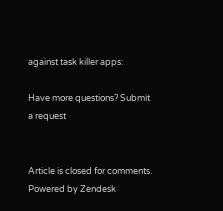against task killer apps:

Have more questions? Submit a request


Article is closed for comments.
Powered by Zendesk